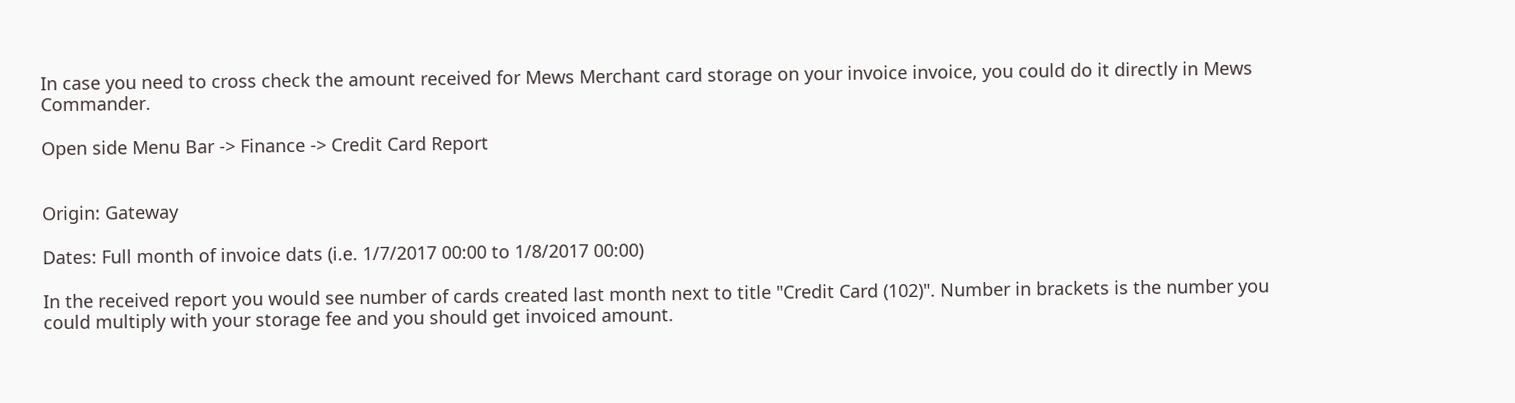In case you need to cross check the amount received for Mews Merchant card storage on your invoice invoice, you could do it directly in Mews Commander.

Open side Menu Bar -> Finance -> Credit Card Report


Origin: Gateway

Dates: Full month of invoice dats (i.e. 1/7/2017 00:00 to 1/8/2017 00:00)

In the received report you would see number of cards created last month next to title "Credit Card (102)". Number in brackets is the number you could multiply with your storage fee and you should get invoiced amount.